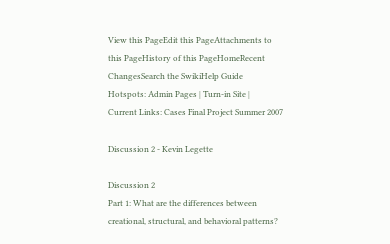View this PageEdit this PageAttachments to this PageHistory of this PageHomeRecent ChangesSearch the SwikiHelp Guide
Hotspots: Admin Pages | Turn-in Site |
Current Links: Cases Final Project Summer 2007

Discussion 2 - Kevin Legette

Discussion 2
Part 1: What are the differences between creational, structural, and behavioral patterns?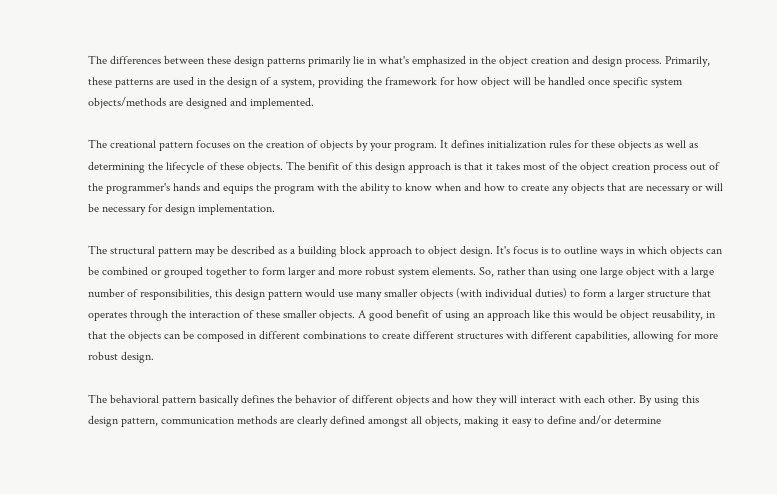The differences between these design patterns primarily lie in what's emphasized in the object creation and design process. Primarily, these patterns are used in the design of a system, providing the framework for how object will be handled once specific system objects/methods are designed and implemented.

The creational pattern focuses on the creation of objects by your program. It defines initialization rules for these objects as well as determining the lifecycle of these objects. The benifit of this design approach is that it takes most of the object creation process out of the programmer's hands and equips the program with the ability to know when and how to create any objects that are necessary or will be necessary for design implementation.

The structural pattern may be described as a building block approach to object design. It's focus is to outline ways in which objects can be combined or grouped together to form larger and more robust system elements. So, rather than using one large object with a large number of responsibilities, this design pattern would use many smaller objects (with individual duties) to form a larger structure that operates through the interaction of these smaller objects. A good benefit of using an approach like this would be object reusability, in that the objects can be composed in different combinations to create different structures with different capabilities, allowing for more robust design.

The behavioral pattern basically defines the behavior of different objects and how they will interact with each other. By using this design pattern, communication methods are clearly defined amongst all objects, making it easy to define and/or determine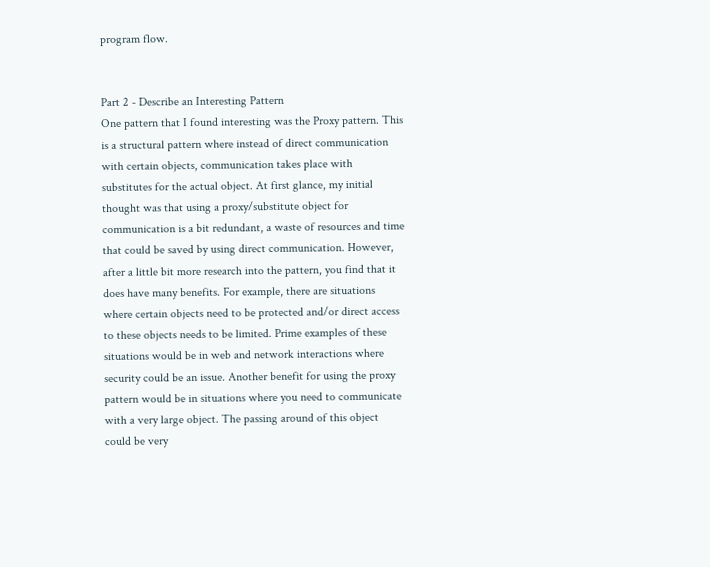program flow.


Part 2 - Describe an Interesting Pattern
One pattern that I found interesting was the Proxy pattern. This is a structural pattern where instead of direct communication with certain objects, communication takes place with substitutes for the actual object. At first glance, my initial thought was that using a proxy/substitute object for communication is a bit redundant, a waste of resources and time that could be saved by using direct communication. However, after a little bit more research into the pattern, you find that it does have many benefits. For example, there are situations where certain objects need to be protected and/or direct access to these objects needs to be limited. Prime examples of these situations would be in web and network interactions where security could be an issue. Another benefit for using the proxy pattern would be in situations where you need to communicate with a very large object. The passing around of this object could be very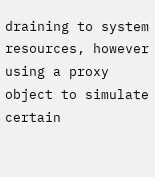draining to system resources, however using a proxy object to simulate certain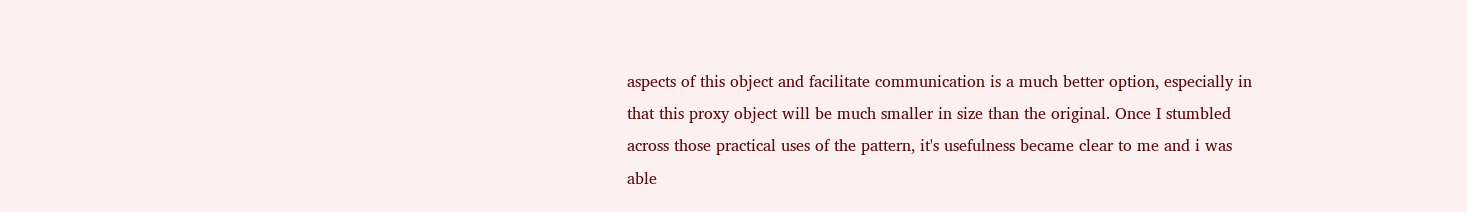aspects of this object and facilitate communication is a much better option, especially in that this proxy object will be much smaller in size than the original. Once I stumbled across those practical uses of the pattern, it's usefulness became clear to me and i was able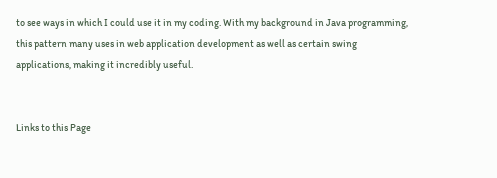to see ways in which I could use it in my coding. With my background in Java programming, this pattern many uses in web application development as well as certain swing applications, making it incredibly useful.


Links to this Page